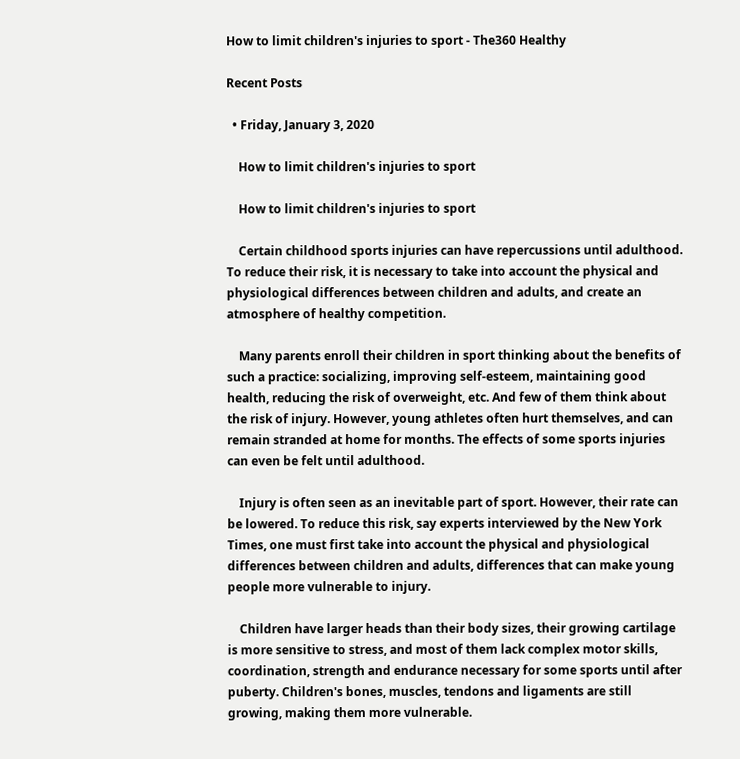How to limit children's injuries to sport - The360 Healthy

Recent Posts

  • Friday, January 3, 2020

    How to limit children's injuries to sport

    How to limit children's injuries to sport

    Certain childhood sports injuries can have repercussions until adulthood. To reduce their risk, it is necessary to take into account the physical and physiological differences between children and adults, and create an atmosphere of healthy competition.

    Many parents enroll their children in sport thinking about the benefits of such a practice: socializing, improving self-esteem, maintaining good health, reducing the risk of overweight, etc. And few of them think about the risk of injury. However, young athletes often hurt themselves, and can remain stranded at home for months. The effects of some sports injuries can even be felt until adulthood.

    Injury is often seen as an inevitable part of sport. However, their rate can be lowered. To reduce this risk, say experts interviewed by the New York Times, one must first take into account the physical and physiological differences between children and adults, differences that can make young people more vulnerable to injury.

    Children have larger heads than their body sizes, their growing cartilage is more sensitive to stress, and most of them lack complex motor skills, coordination, strength and endurance necessary for some sports until after puberty. Children's bones, muscles, tendons and ligaments are still growing, making them more vulnerable.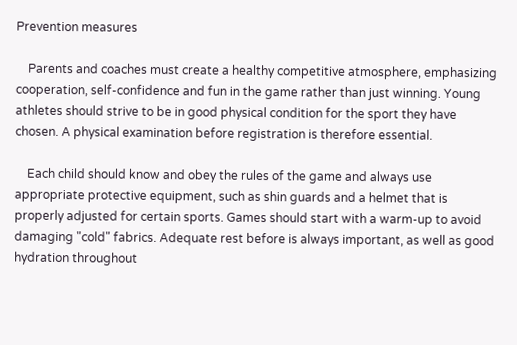Prevention measures

    Parents and coaches must create a healthy competitive atmosphere, emphasizing cooperation, self-confidence and fun in the game rather than just winning. Young athletes should strive to be in good physical condition for the sport they have chosen. A physical examination before registration is therefore essential.

    Each child should know and obey the rules of the game and always use appropriate protective equipment, such as shin guards and a helmet that is properly adjusted for certain sports. Games should start with a warm-up to avoid damaging "cold" fabrics. Adequate rest before is always important, as well as good hydration throughout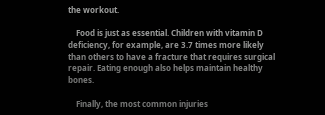the workout.

    Food is just as essential. Children with vitamin D deficiency, for example, are 3.7 times more likely than others to have a fracture that requires surgical repair. Eating enough also helps maintain healthy bones.

    Finally, the most common injuries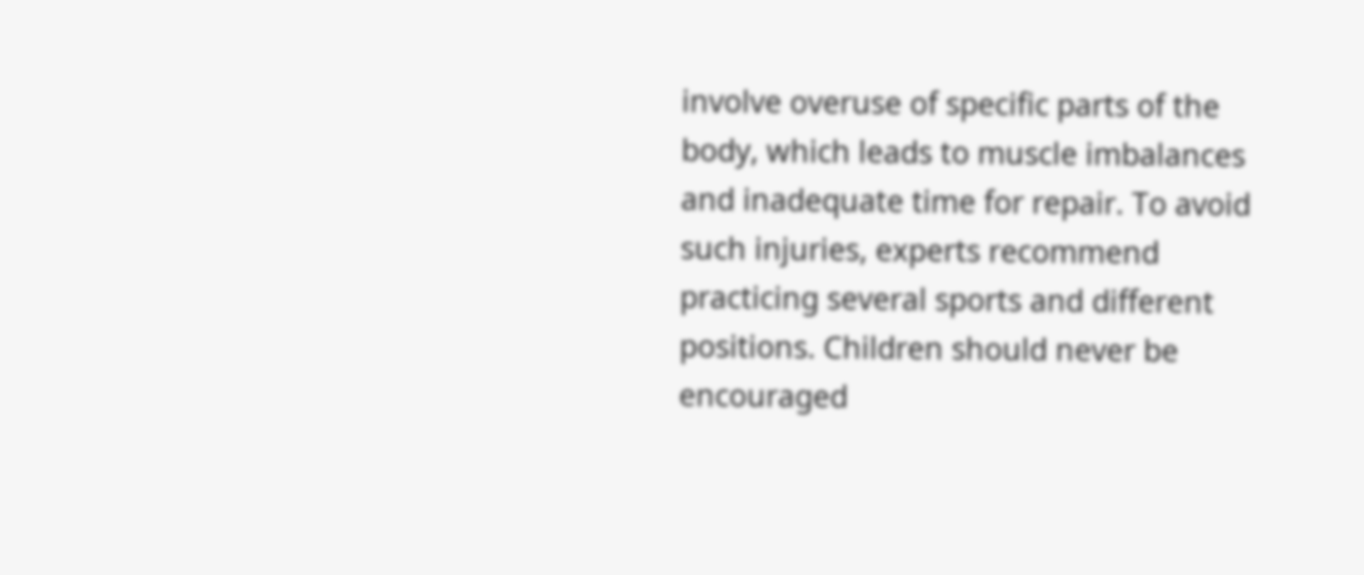involve overuse of specific parts of the body, which leads to muscle imbalances and inadequate time for repair. To avoid such injuries, experts recommend practicing several sports and different positions. Children should never be encouraged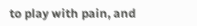to play with pain, and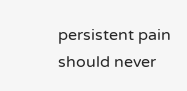persistent pain should never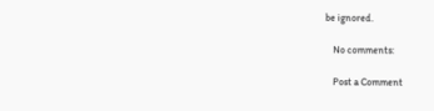be ignored.

    No comments:

    Post a Comment